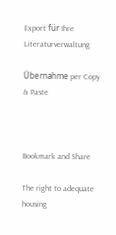Export für Ihre Literaturverwaltung

Übernahme per Copy & Paste



Bookmark and Share

The right to adequate housing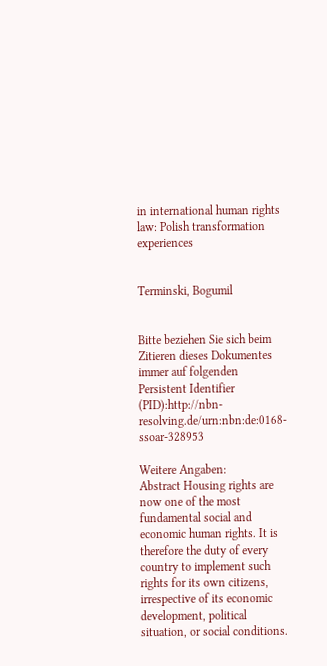in international human rights law: Polish transformation experiences


Terminski, Bogumil


Bitte beziehen Sie sich beim Zitieren dieses Dokumentes immer auf folgenden Persistent Identifier (PID):http://nbn-resolving.de/urn:nbn:de:0168-ssoar-328953

Weitere Angaben:
Abstract Housing rights are now one of the most fundamental social and economic human rights. It is therefore the duty of every country to implement such rights for its own citizens, irrespective of its economic development, political situation, or social conditions.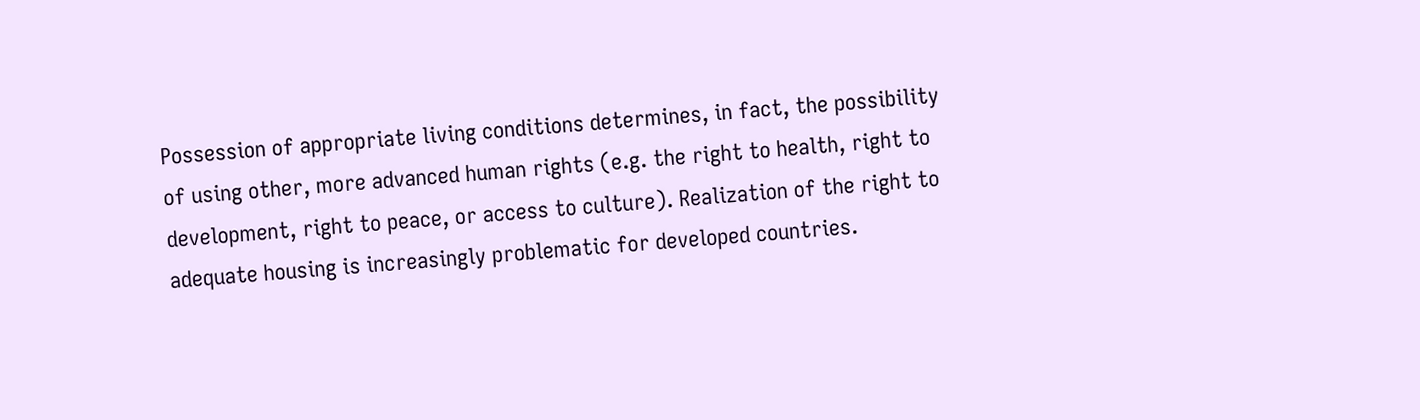Possession of appropriate living conditions determines, in fact, the possibility of using other, more advanced human rights (e.g. the right to health, right to development, right to peace, or access to culture). Realization of the right to adequate housing is increasingly problematic for developed countries.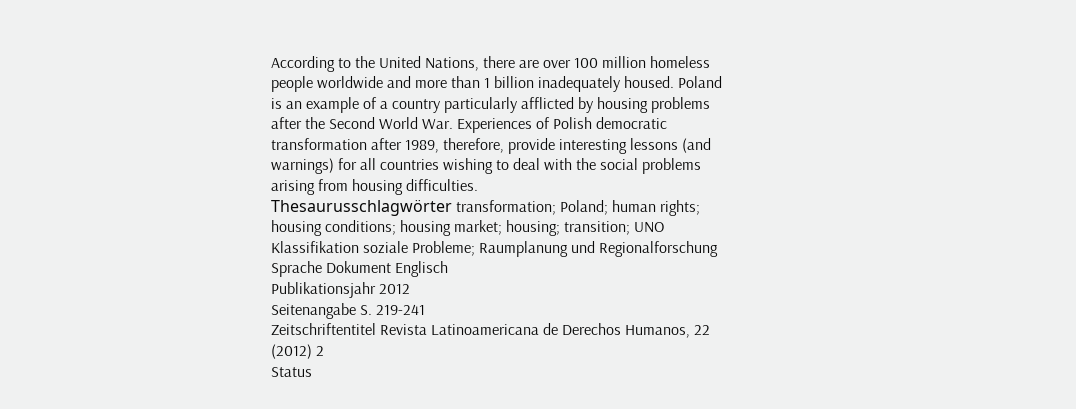According to the United Nations, there are over 100 million homeless people worldwide and more than 1 billion inadequately housed. Poland is an example of a country particularly afflicted by housing problems after the Second World War. Experiences of Polish democratic transformation after 1989, therefore, provide interesting lessons (and warnings) for all countries wishing to deal with the social problems arising from housing difficulties.
Thesaurusschlagwörter transformation; Poland; human rights; housing conditions; housing market; housing; transition; UNO
Klassifikation soziale Probleme; Raumplanung und Regionalforschung
Sprache Dokument Englisch
Publikationsjahr 2012
Seitenangabe S. 219-241
Zeitschriftentitel Revista Latinoamericana de Derechos Humanos, 22 (2012) 2
Status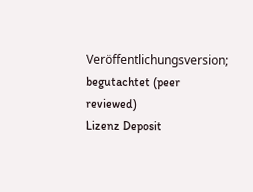Veröffentlichungsversion; begutachtet (peer reviewed)
Lizenz Deposit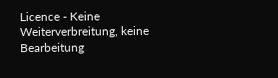Licence - Keine Weiterverbreitung, keine Bearbeitung